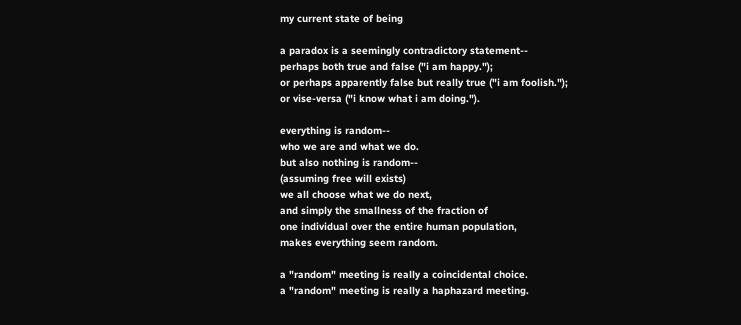my current state of being

a paradox is a seemingly contradictory statement--
perhaps both true and false ("i am happy.");
or perhaps apparently false but really true ("i am foolish.");
or vise-versa ("i know what i am doing.").

everything is random--
who we are and what we do.
but also nothing is random--
(assuming free will exists)
we all choose what we do next,
and simply the smallness of the fraction of
one individual over the entire human population,
makes everything seem random.

a "random" meeting is really a coincidental choice.
a "random" meeting is really a haphazard meeting.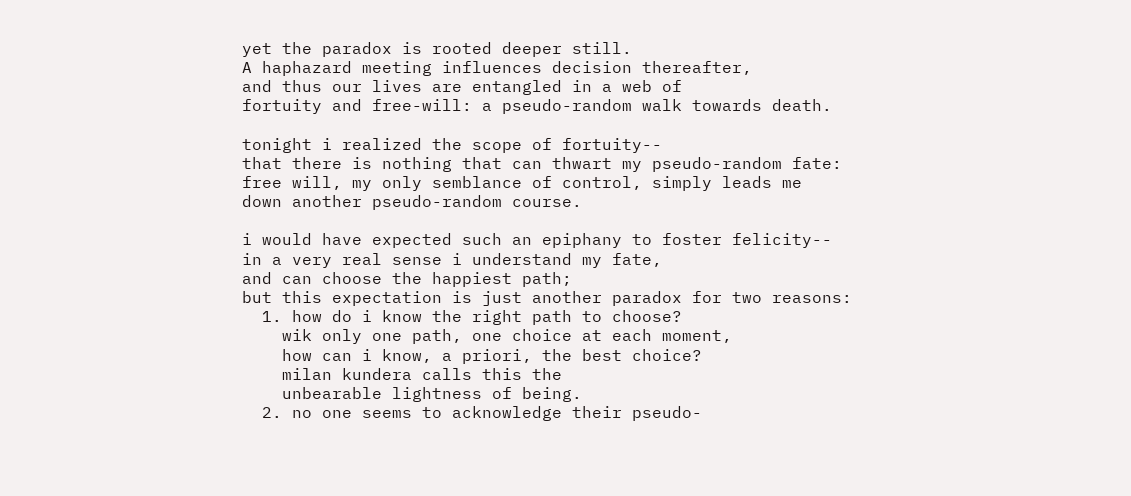yet the paradox is rooted deeper still.
A haphazard meeting influences decision thereafter,
and thus our lives are entangled in a web of
fortuity and free-will: a pseudo-random walk towards death.

tonight i realized the scope of fortuity--
that there is nothing that can thwart my pseudo-random fate:
free will, my only semblance of control, simply leads me
down another pseudo-random course.

i would have expected such an epiphany to foster felicity--
in a very real sense i understand my fate,
and can choose the happiest path;
but this expectation is just another paradox for two reasons:
  1. how do i know the right path to choose?
    wik only one path, one choice at each moment,
    how can i know, a priori, the best choice?
    milan kundera calls this the
    unbearable lightness of being.
  2. no one seems to acknowledge their pseudo-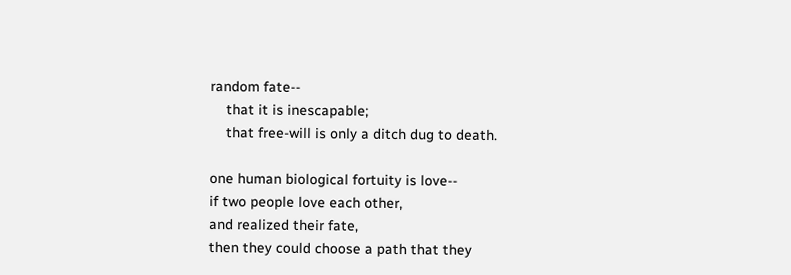random fate--
    that it is inescapable;
    that free-will is only a ditch dug to death.

one human biological fortuity is love--
if two people love each other,
and realized their fate,
then they could choose a path that they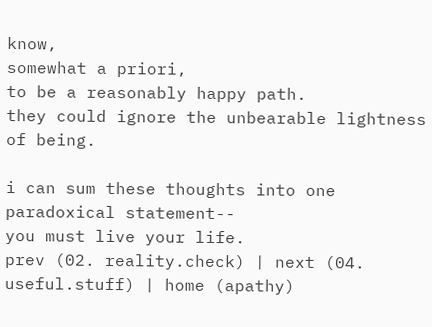know,
somewhat a priori,
to be a reasonably happy path.
they could ignore the unbearable lightness of being.

i can sum these thoughts into one paradoxical statement--
you must live your life.
prev (02. reality.check) | next (04. useful.stuff) | home (apathy)